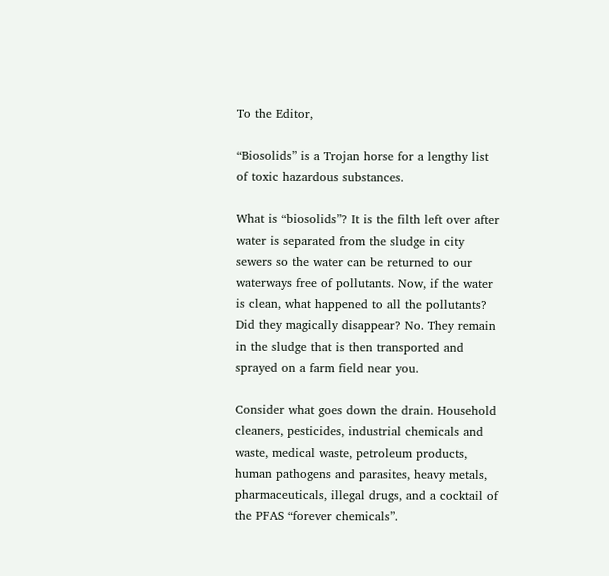To the Editor,

“Biosolids” is a Trojan horse for a lengthy list of toxic hazardous substances.

What is “biosolids”? It is the filth left over after water is separated from the sludge in city sewers so the water can be returned to our waterways free of pollutants. Now, if the water is clean, what happened to all the pollutants? Did they magically disappear? No. They remain in the sludge that is then transported and sprayed on a farm field near you.

Consider what goes down the drain. Household cleaners, pesticides, industrial chemicals and waste, medical waste, petroleum products, human pathogens and parasites, heavy metals, pharmaceuticals, illegal drugs, and a cocktail of the PFAS “forever chemicals”.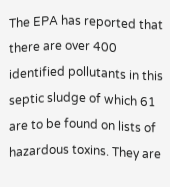The EPA has reported that there are over 400 identified pollutants in this septic sludge of which 61 are to be found on lists of hazardous toxins. They are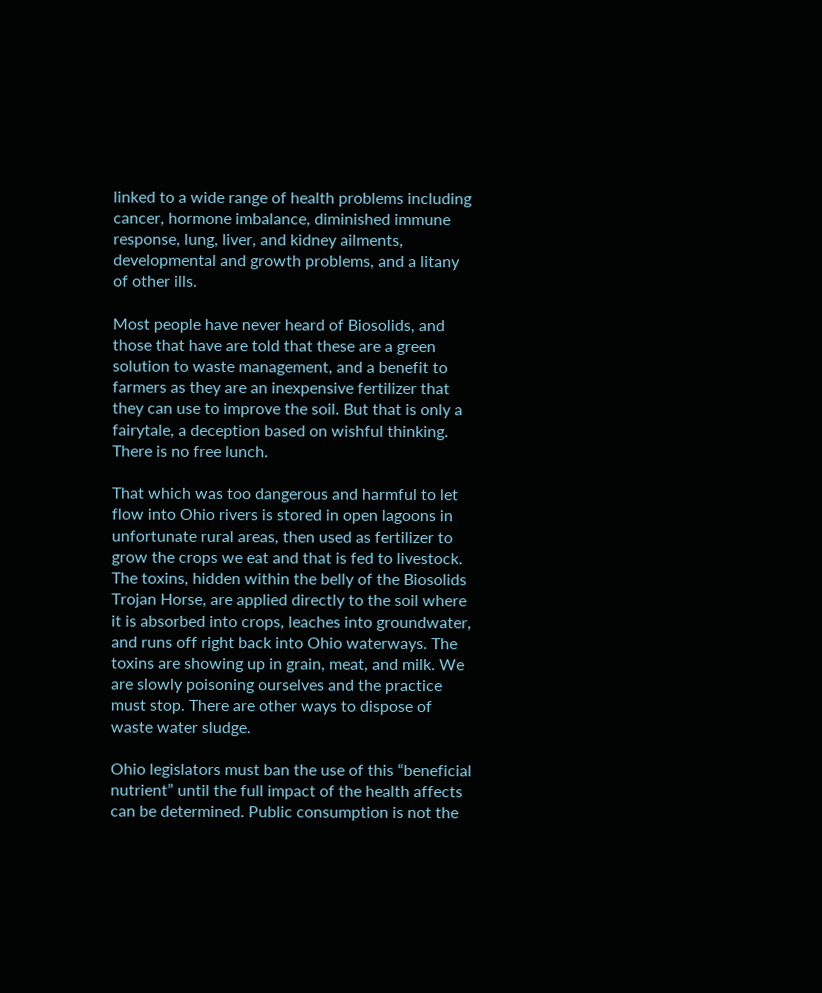linked to a wide range of health problems including cancer, hormone imbalance, diminished immune response, lung, liver, and kidney ailments, developmental and growth problems, and a litany of other ills.

Most people have never heard of Biosolids, and those that have are told that these are a green solution to waste management, and a benefit to farmers as they are an inexpensive fertilizer that they can use to improve the soil. But that is only a fairytale, a deception based on wishful thinking. There is no free lunch.

That which was too dangerous and harmful to let flow into Ohio rivers is stored in open lagoons in unfortunate rural areas, then used as fertilizer to grow the crops we eat and that is fed to livestock. The toxins, hidden within the belly of the Biosolids Trojan Horse, are applied directly to the soil where it is absorbed into crops, leaches into groundwater, and runs off right back into Ohio waterways. The toxins are showing up in grain, meat, and milk. We are slowly poisoning ourselves and the practice must stop. There are other ways to dispose of waste water sludge.

Ohio legislators must ban the use of this “beneficial nutrient” until the full impact of the health affects can be determined. Public consumption is not the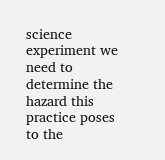science experiment we need to determine the hazard this practice poses to the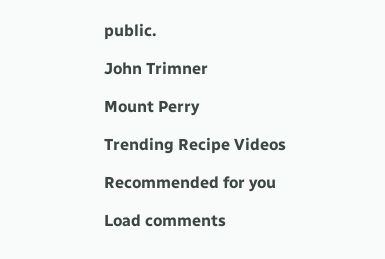public.

John Trimner

Mount Perry

Trending Recipe Videos

Recommended for you

Load comments